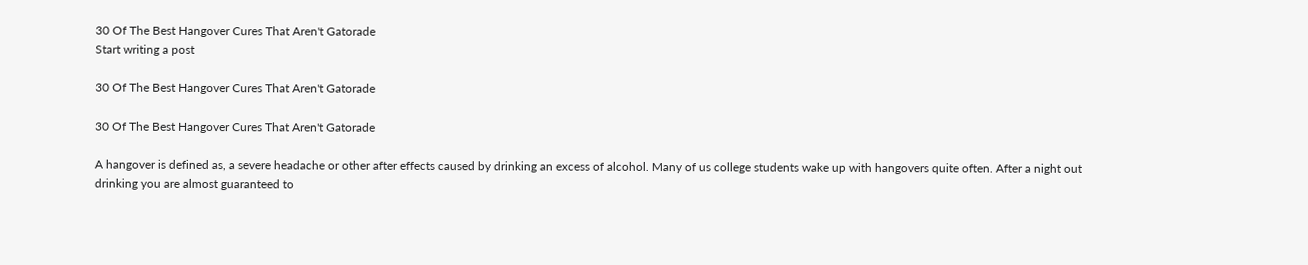30 Of The Best Hangover Cures That Aren't Gatorade
Start writing a post

30 Of The Best Hangover Cures That Aren't Gatorade

30 Of The Best Hangover Cures That Aren't Gatorade

A hangover is defined as, a severe headache or other after effects caused by drinking an excess of alcohol. Many of us college students wake up with hangovers quite often. After a night out drinking you are almost guaranteed to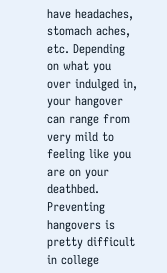have headaches, stomach aches, etc. Depending on what you over indulged in, your hangover can range from very mild to feeling like you are on your deathbed. Preventing hangovers is pretty difficult in college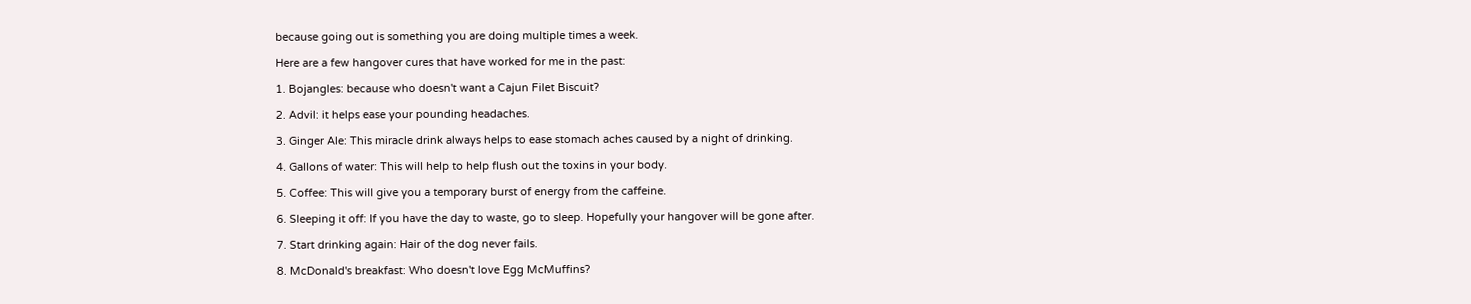because going out is something you are doing multiple times a week.

Here are a few hangover cures that have worked for me in the past:

1. Bojangles: because who doesn't want a Cajun Filet Biscuit?

2. Advil: it helps ease your pounding headaches.

3. Ginger Ale: This miracle drink always helps to ease stomach aches caused by a night of drinking.

4. Gallons of water: This will help to help flush out the toxins in your body.

5. Coffee: This will give you a temporary burst of energy from the caffeine.

6. Sleeping it off: If you have the day to waste, go to sleep. Hopefully your hangover will be gone after.

7. Start drinking again: Hair of the dog never fails.

8. McDonald's breakfast: Who doesn't love Egg McMuffins?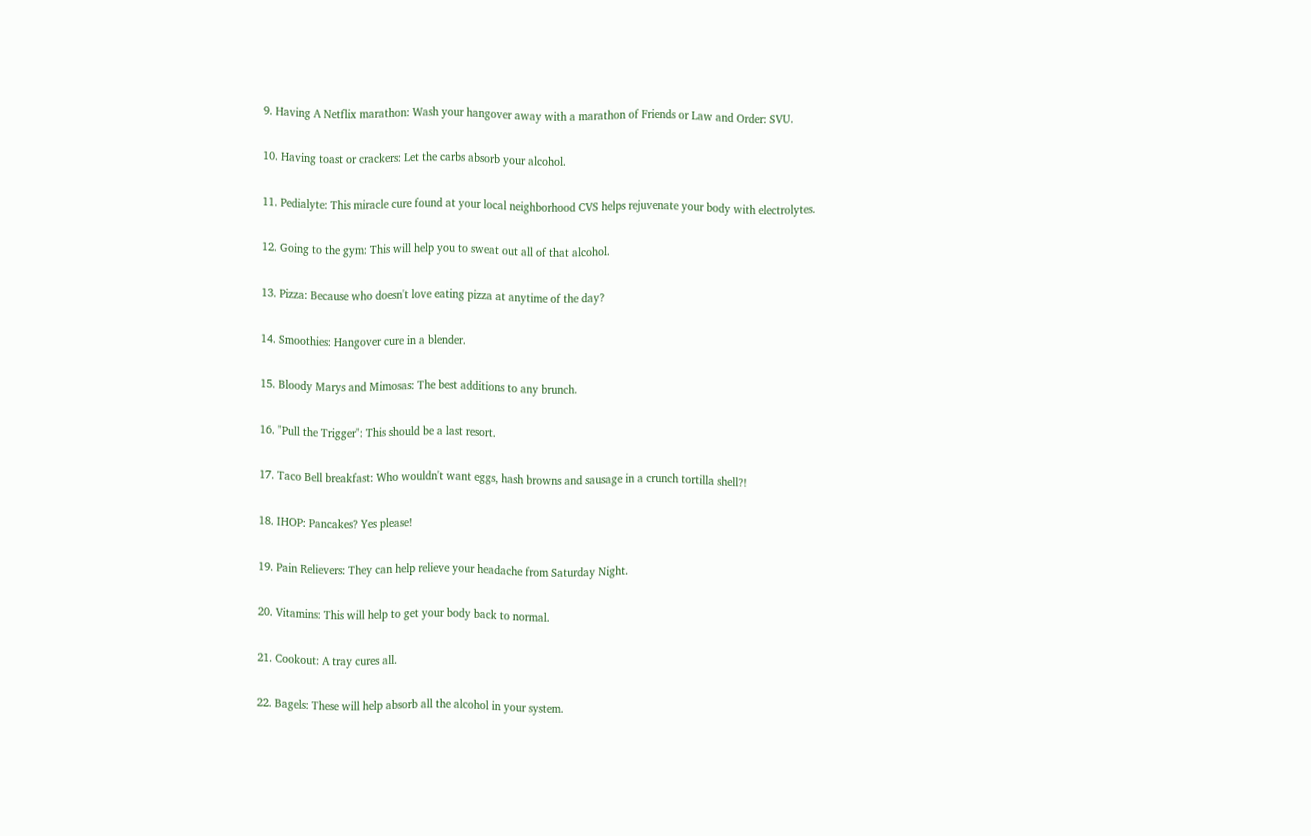9. Having A Netflix marathon: Wash your hangover away with a marathon of Friends or Law and Order: SVU.

10. Having toast or crackers: Let the carbs absorb your alcohol.

11. Pedialyte: This miracle cure found at your local neighborhood CVS helps rejuvenate your body with electrolytes.

12. Going to the gym: This will help you to sweat out all of that alcohol.

13. Pizza: Because who doesn't love eating pizza at anytime of the day?

14. Smoothies: Hangover cure in a blender.

15. Bloody Marys and Mimosas: The best additions to any brunch.

16. "Pull the Trigger": This should be a last resort.

17. Taco Bell breakfast: Who wouldn't want eggs, hash browns and sausage in a crunch tortilla shell?!

18. IHOP: Pancakes? Yes please!

19. Pain Relievers: They can help relieve your headache from Saturday Night.

20. Vitamins: This will help to get your body back to normal.

21. Cookout: A tray cures all.

22. Bagels: These will help absorb all the alcohol in your system.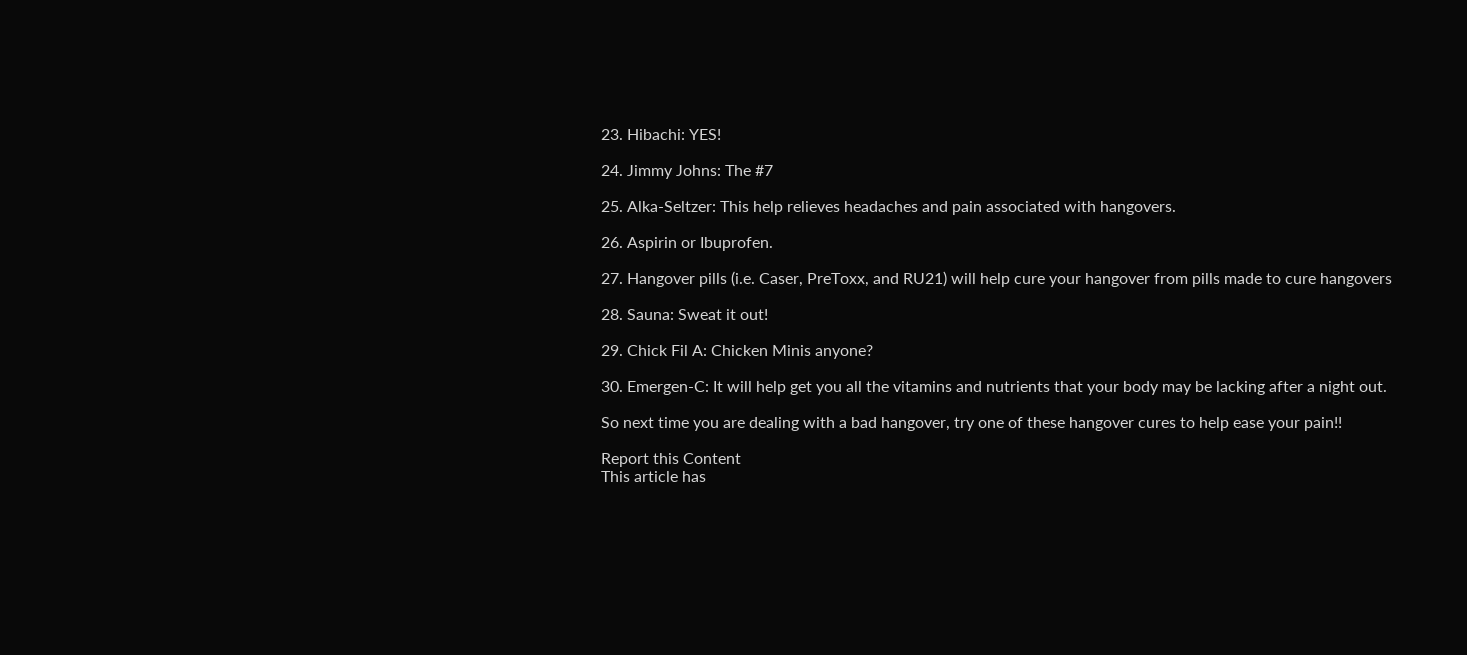23. Hibachi: YES!

24. Jimmy Johns: The #7

25. Alka-Seltzer: This help relieves headaches and pain associated with hangovers.

26. Aspirin or Ibuprofen.

27. Hangover pills (i.e. Caser, PreToxx, and RU21) will help cure your hangover from pills made to cure hangovers

28. Sauna: Sweat it out!

29. Chick Fil A: Chicken Minis anyone?

30. Emergen-C: It will help get you all the vitamins and nutrients that your body may be lacking after a night out.

So next time you are dealing with a bad hangover, try one of these hangover cures to help ease your pain!!

Report this Content
This article has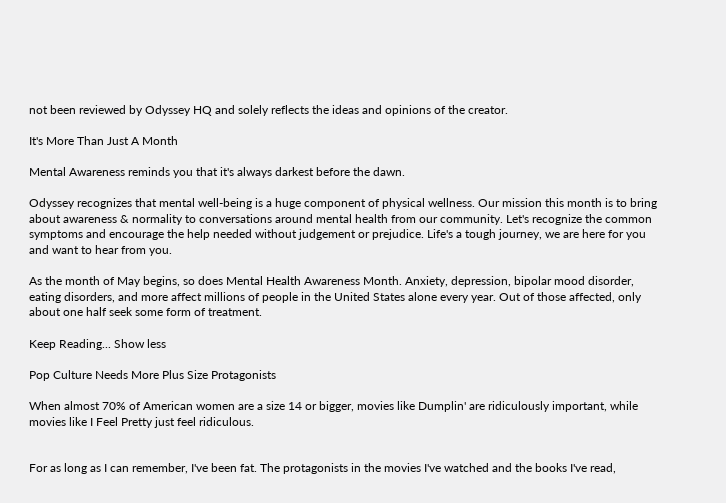not been reviewed by Odyssey HQ and solely reflects the ideas and opinions of the creator.

It's More Than Just A Month

Mental Awareness reminds you that it's always darkest before the dawn.

Odyssey recognizes that mental well-being is a huge component of physical wellness. Our mission this month is to bring about awareness & normality to conversations around mental health from our community. Let's recognize the common symptoms and encourage the help needed without judgement or prejudice. Life's a tough journey, we are here for you and want to hear from you.

As the month of May begins, so does Mental Health Awareness Month. Anxiety, depression, bipolar mood disorder, eating disorders, and more affect millions of people in the United States alone every year. Out of those affected, only about one half seek some form of treatment.

Keep Reading... Show less

Pop Culture Needs More Plus Size Protagonists

When almost 70% of American women are a size 14 or bigger, movies like Dumplin' are ridiculously important, while movies like I Feel Pretty just feel ridiculous.


For as long as I can remember, I've been fat. The protagonists in the movies I've watched and the books I've read,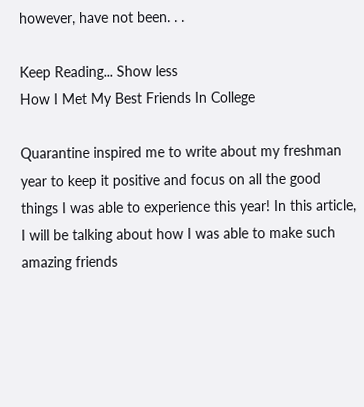however, have not been. . .

Keep Reading... Show less
How I Met My Best Friends In College

Quarantine inspired me to write about my freshman year to keep it positive and focus on all the good things I was able to experience this year! In this article, I will be talking about how I was able to make such amazing friends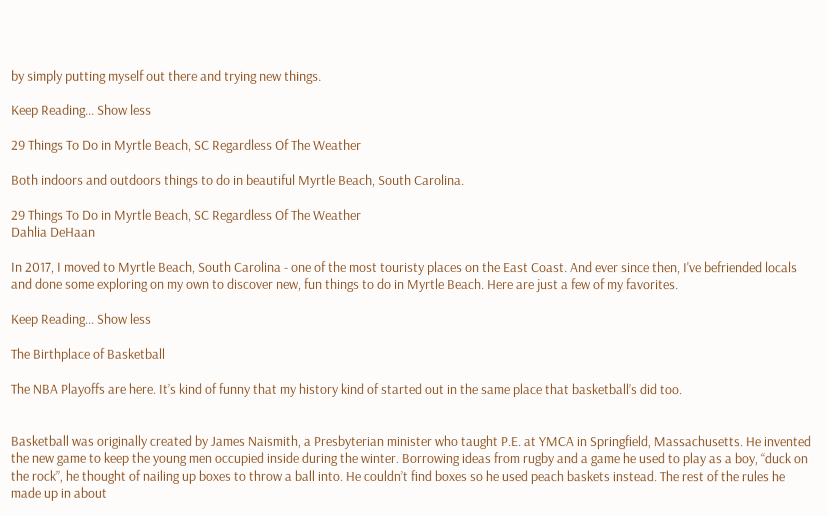by simply putting myself out there and trying new things.

Keep Reading... Show less

29 Things To Do in Myrtle Beach, SC Regardless Of The Weather

Both indoors and outdoors things to do in beautiful Myrtle Beach, South Carolina.

29 Things To Do in Myrtle Beach, SC Regardless Of The Weather
Dahlia DeHaan

In 2017, I moved to Myrtle Beach, South Carolina - one of the most touristy places on the East Coast. And ever since then, I've befriended locals and done some exploring on my own to discover new, fun things to do in Myrtle Beach. Here are just a few of my favorites.

Keep Reading... Show less

The Birthplace of Basketball

The NBA Playoffs are here. It’s kind of funny that my history kind of started out in the same place that basketball’s did too.


Basketball was originally created by James Naismith, a Presbyterian minister who taught P.E. at YMCA in Springfield, Massachusetts. He invented the new game to keep the young men occupied inside during the winter. Borrowing ideas from rugby and a game he used to play as a boy, “duck on the rock”, he thought of nailing up boxes to throw a ball into. He couldn’t find boxes so he used peach baskets instead. The rest of the rules he made up in about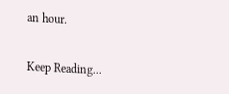an hour.

Keep Reading...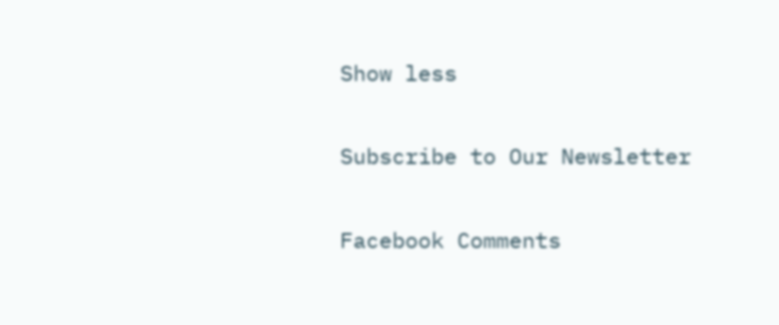Show less

Subscribe to Our Newsletter

Facebook Comments